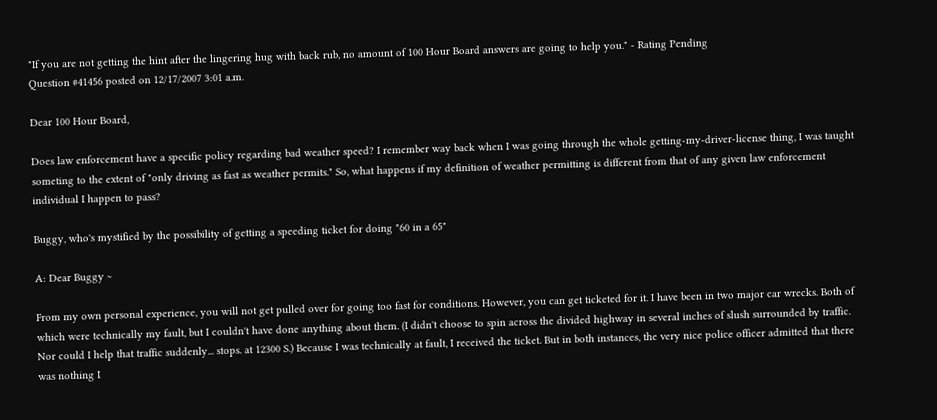"If you are not getting the hint after the lingering hug with back rub, no amount of 100 Hour Board answers are going to help you." - Rating Pending
Question #41456 posted on 12/17/2007 3:01 a.m.

Dear 100 Hour Board,

Does law enforcement have a specific policy regarding bad weather speed? I remember way back when I was going through the whole getting-my-driver-license thing, I was taught someting to the extent of "only driving as fast as weather permits." So, what happens if my definition of weather permitting is different from that of any given law enforcement individual I happen to pass?

Buggy, who's mystified by the possibility of getting a speeding ticket for doing "60 in a 65"

A: Dear Buggy ~

From my own personal experience, you will not get pulled over for going too fast for conditions. However, you can get ticketed for it. I have been in two major car wrecks. Both of which were technically my fault, but I couldn't have done anything about them. (I didn't choose to spin across the divided highway in several inches of slush surrounded by traffic. Nor could I help that traffic suddenly... stops. at 12300 S.) Because I was technically at fault, I received the ticket. But in both instances, the very nice police officer admitted that there was nothing I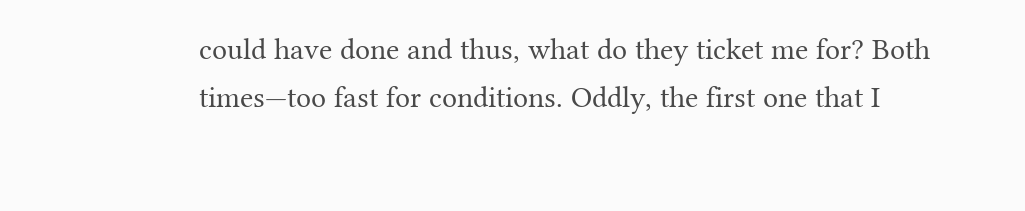could have done and thus, what do they ticket me for? Both times—too fast for conditions. Oddly, the first one that I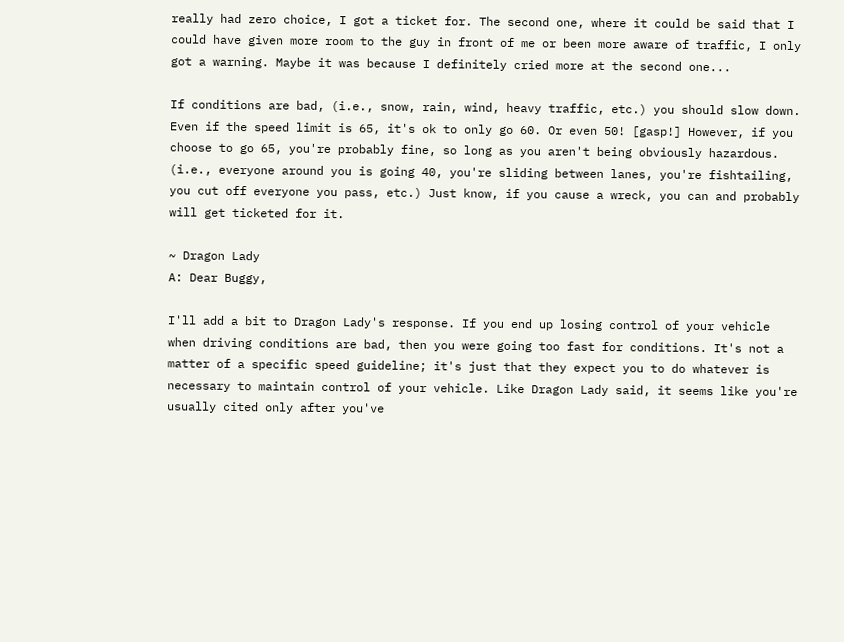really had zero choice, I got a ticket for. The second one, where it could be said that I could have given more room to the guy in front of me or been more aware of traffic, I only got a warning. Maybe it was because I definitely cried more at the second one...

If conditions are bad, (i.e., snow, rain, wind, heavy traffic, etc.) you should slow down. Even if the speed limit is 65, it's ok to only go 60. Or even 50! [gasp!] However, if you choose to go 65, you're probably fine, so long as you aren't being obviously hazardous. (i.e., everyone around you is going 40, you're sliding between lanes, you're fishtailing, you cut off everyone you pass, etc.) Just know, if you cause a wreck, you can and probably will get ticketed for it.

~ Dragon Lady
A: Dear Buggy,

I'll add a bit to Dragon Lady's response. If you end up losing control of your vehicle when driving conditions are bad, then you were going too fast for conditions. It's not a matter of a specific speed guideline; it's just that they expect you to do whatever is necessary to maintain control of your vehicle. Like Dragon Lady said, it seems like you're usually cited only after you've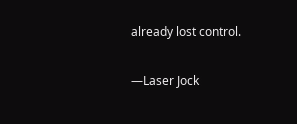already lost control.

—Laser Jock